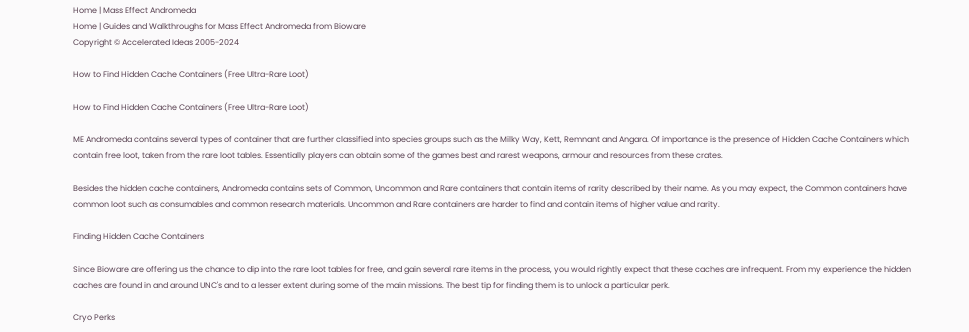Home | Mass Effect Andromeda
Home | Guides and Walkthroughs for Mass Effect Andromeda from Bioware
Copyright © Accelerated Ideas 2005-2024

How to Find Hidden Cache Containers (Free Ultra-Rare Loot)

How to Find Hidden Cache Containers (Free Ultra-Rare Loot)

ME Andromeda contains several types of container that are further classified into species groups such as the Milky Way, Kett, Remnant and Angara. Of importance is the presence of Hidden Cache Containers which contain free loot, taken from the rare loot tables. Essentially players can obtain some of the games best and rarest weapons, armour and resources from these crates.

Besides the hidden cache containers, Andromeda contains sets of Common, Uncommon and Rare containers that contain items of rarity described by their name. As you may expect, the Common containers have common loot such as consumables and common research materials. Uncommon and Rare containers are harder to find and contain items of higher value and rarity.

Finding Hidden Cache Containers

Since Bioware are offering us the chance to dip into the rare loot tables for free, and gain several rare items in the process, you would rightly expect that these caches are infrequent. From my experience the hidden caches are found in and around UNC's and to a lesser extent during some of the main missions. The best tip for finding them is to unlock a particular perk.

Cryo Perks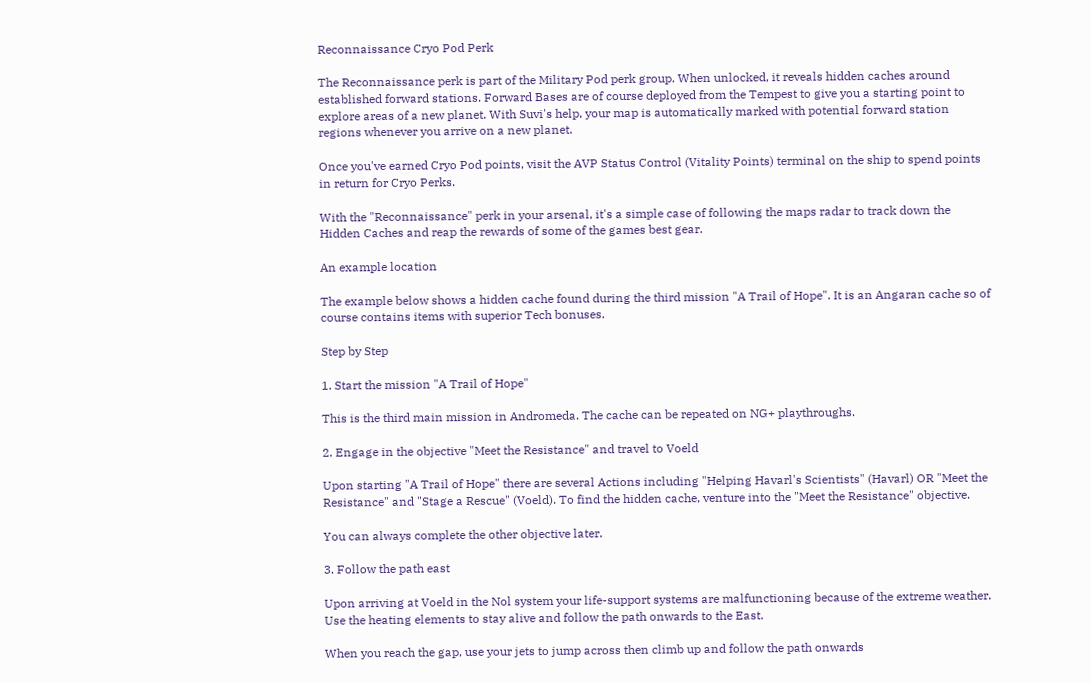Reconnaissance Cryo Pod Perk

The Reconnaissance perk is part of the Military Pod perk group. When unlocked, it reveals hidden caches around established forward stations. Forward Bases are of course deployed from the Tempest to give you a starting point to explore areas of a new planet. With Suvi's help, your map is automatically marked with potential forward station regions whenever you arrive on a new planet.

Once you've earned Cryo Pod points, visit the AVP Status Control (Vitality Points) terminal on the ship to spend points in return for Cryo Perks.

With the "Reconnaissance" perk in your arsenal, it's a simple case of following the maps radar to track down the Hidden Caches and reap the rewards of some of the games best gear.

An example location

The example below shows a hidden cache found during the third mission "A Trail of Hope". It is an Angaran cache so of course contains items with superior Tech bonuses.

Step by Step

1. Start the mission "A Trail of Hope"

This is the third main mission in Andromeda. The cache can be repeated on NG+ playthroughs.

2. Engage in the objective "Meet the Resistance" and travel to Voeld

Upon starting "A Trail of Hope" there are several Actions including "Helping Havarl's Scientists" (Havarl) OR "Meet the Resistance" and "Stage a Rescue" (Voeld). To find the hidden cache, venture into the "Meet the Resistance" objective.

You can always complete the other objective later.

3. Follow the path east

Upon arriving at Voeld in the Nol system your life-support systems are malfunctioning because of the extreme weather. Use the heating elements to stay alive and follow the path onwards to the East.

When you reach the gap, use your jets to jump across then climb up and follow the path onwards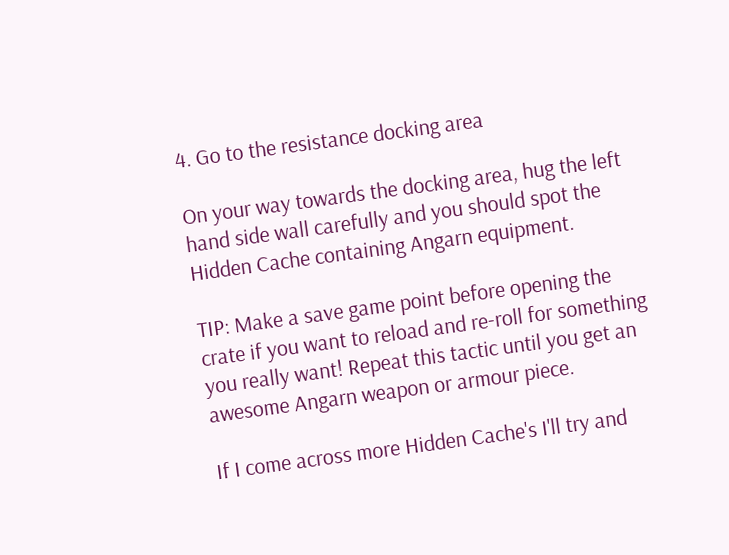4. Go to the resistance docking area

On your way towards the docking area, hug the left hand side wall carefully and you should spot the Hidden Cache containing Angarn equipment.

TIP: Make a save game point before opening the crate if you want to reload and re-roll for something you really want! Repeat this tactic until you get an awesome Angarn weapon or armour piece.

If I come across more Hidden Cache's I'll try and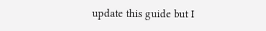update this guide but I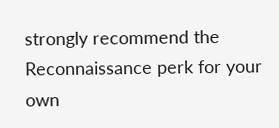strongly recommend the Reconnaissance perk for your own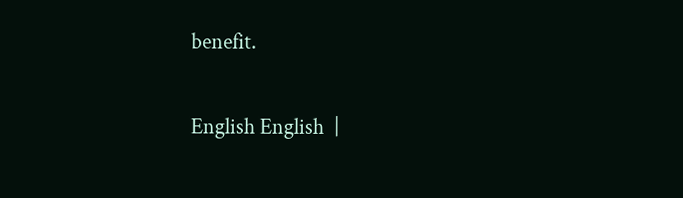benefit.

English English  |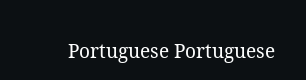Portuguese Portuguese